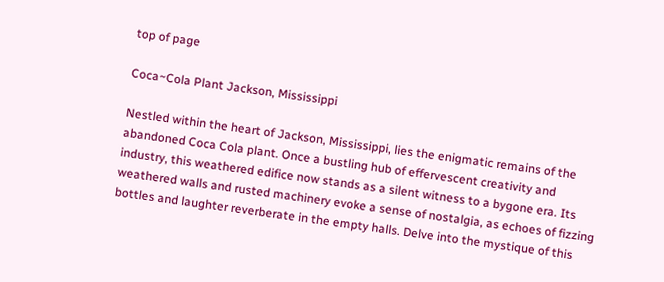top of page

Coca~Cola Plant Jackson, Mississippi

Nestled within the heart of Jackson, Mississippi, lies the enigmatic remains of the abandoned Coca Cola plant. Once a bustling hub of effervescent creativity and industry, this weathered edifice now stands as a silent witness to a bygone era. Its weathered walls and rusted machinery evoke a sense of nostalgia, as echoes of fizzing bottles and laughter reverberate in the empty halls. Delve into the mystique of this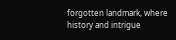forgotten landmark, where history and intrigue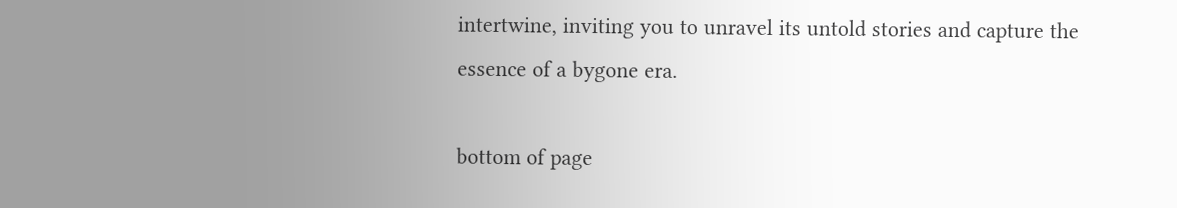intertwine, inviting you to unravel its untold stories and capture the essence of a bygone era.

bottom of page